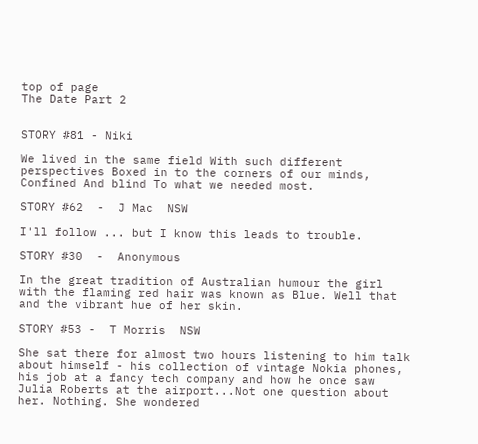top of page
The Date Part 2


STORY #81 - Niki

We lived in the same field With such different perspectives Boxed in to the corners of our minds, Confined And blind To what we needed most.

STORY #62  -  J Mac  NSW

I'll follow ... but I know this leads to trouble.

STORY #30  -  Anonymous

In the great tradition of Australian humour the girl with the flaming red hair was known as Blue. Well that and the vibrant hue of her skin.

STORY #53 -  T Morris  NSW

She sat there for almost two hours listening to him talk about himself - his collection of vintage Nokia phones, his job at a fancy tech company and how he once saw Julia Roberts at the airport...Not one question about her. Nothing. She wondered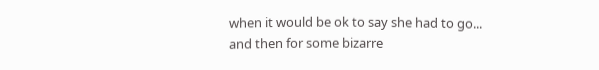when it would be ok to say she had to go... and then for some bizarre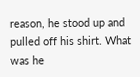reason, he stood up and pulled off his shirt. What was he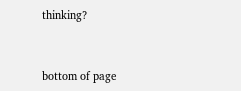thinking?


bottom of page